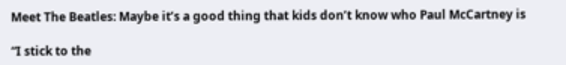Meet The Beatles: Maybe it’s a good thing that kids don’t know who Paul McCartney is

“I stick to the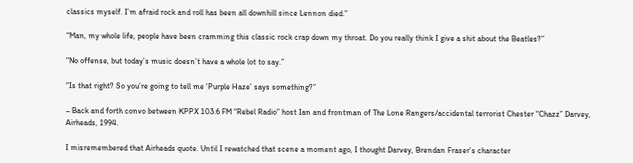classics myself. I’m afraid rock and roll has been all downhill since Lennon died.”

“Man, my whole life, people have been cramming this classic rock crap down my throat. Do you really think I give a shit about the Beatles?”

“No offense, but today’s music doesn’t have a whole lot to say.”

“Is that right? So you’re going to tell me ‘Purple Haze’ says something?”

– Back and forth convo between KPPX 103.6 FM “Rebel Radio” host Ian and frontman of The Lone Rangers/accidental terrorist Chester “Chazz” Darvey, Airheads, 1994.

I misremembered that Airheads quote. Until I rewatched that scene a moment ago, I thought Darvey, Brendan Fraser’s character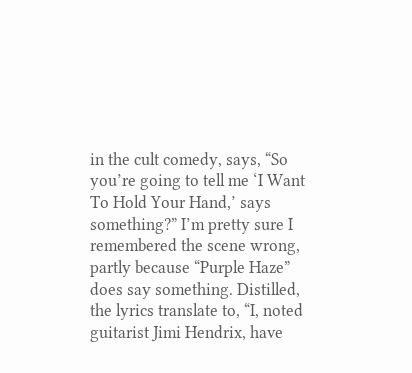in the cult comedy, says, “So you’re going to tell me ‘I Want To Hold Your Hand,’ says something?” I’m pretty sure I remembered the scene wrong, partly because “Purple Haze” does say something. Distilled, the lyrics translate to, “I, noted guitarist Jimi Hendrix, have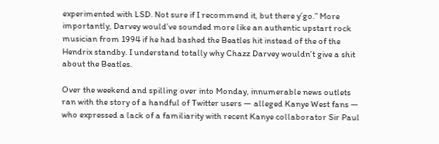experimented with LSD. Not sure if I recommend it, but there y’go.” More importantly, Darvey would’ve sounded more like an authentic upstart rock musician from 1994 if he had bashed the Beatles hit instead of the of the Hendrix standby. I understand totally why Chazz Darvey wouldn’t give a shit about the Beatles.

Over the weekend and spilling over into Monday, innumerable news outlets ran with the story of a handful of Twitter users — alleged Kanye West fans — who expressed a lack of a familiarity with recent Kanye collaborator Sir Paul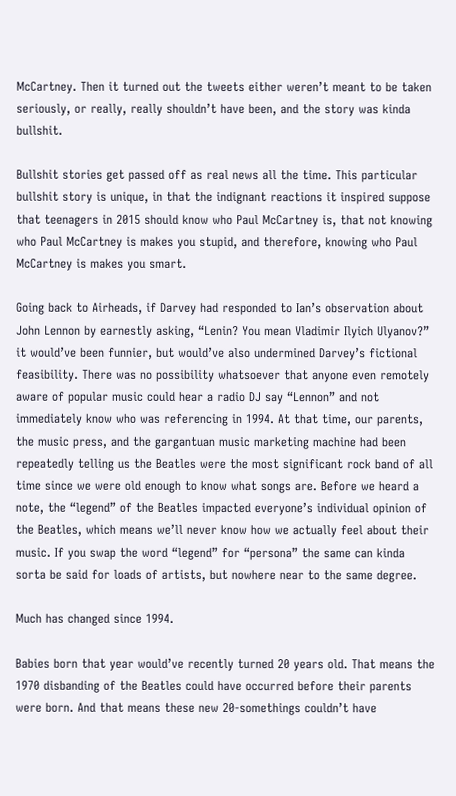McCartney. Then it turned out the tweets either weren’t meant to be taken seriously, or really, really shouldn’t have been, and the story was kinda bullshit.

Bullshit stories get passed off as real news all the time. This particular bullshit story is unique, in that the indignant reactions it inspired suppose that teenagers in 2015 should know who Paul McCartney is, that not knowing who Paul McCartney is makes you stupid, and therefore, knowing who Paul McCartney is makes you smart.

Going back to Airheads, if Darvey had responded to Ian’s observation about John Lennon by earnestly asking, “Lenin? You mean Vladimir Ilyich Ulyanov?” it would’ve been funnier, but would’ve also undermined Darvey’s fictional feasibility. There was no possibility whatsoever that anyone even remotely aware of popular music could hear a radio DJ say “Lennon” and not immediately know who was referencing in 1994. At that time, our parents, the music press, and the gargantuan music marketing machine had been repeatedly telling us the Beatles were the most significant rock band of all time since we were old enough to know what songs are. Before we heard a note, the “legend” of the Beatles impacted everyone’s individual opinion of the Beatles, which means we’ll never know how we actually feel about their music. If you swap the word “legend” for “persona” the same can kinda sorta be said for loads of artists, but nowhere near to the same degree.

Much has changed since 1994.

Babies born that year would’ve recently turned 20 years old. That means the 1970 disbanding of the Beatles could have occurred before their parents were born. And that means these new 20-somethings couldn’t have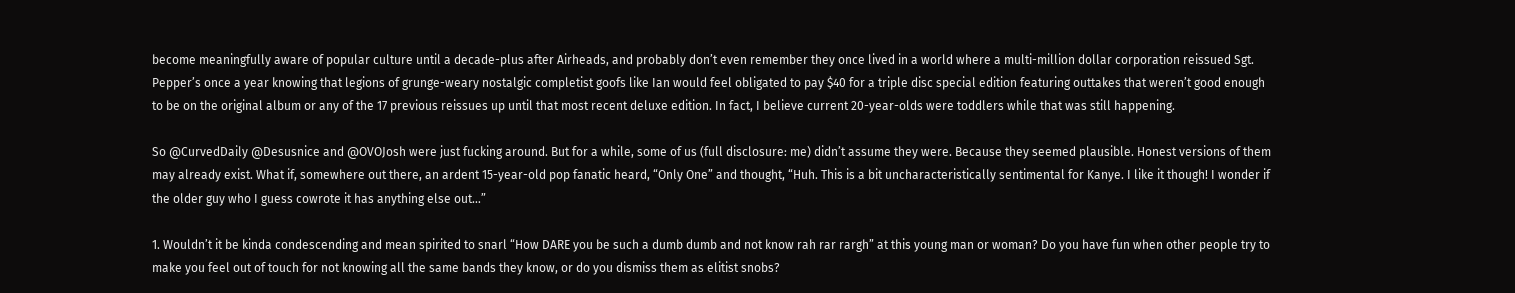become meaningfully aware of popular culture until a decade-plus after Airheads, and probably don’t even remember they once lived in a world where a multi-million dollar corporation reissued Sgt. Pepper’s once a year knowing that legions of grunge-weary nostalgic completist goofs like Ian would feel obligated to pay $40 for a triple disc special edition featuring outtakes that weren’t good enough to be on the original album or any of the 17 previous reissues up until that most recent deluxe edition. In fact, I believe current 20-year-olds were toddlers while that was still happening.

So @CurvedDaily @Desusnice and @OVOJosh were just fucking around. But for a while, some of us (full disclosure: me) didn’t assume they were. Because they seemed plausible. Honest versions of them may already exist. What if, somewhere out there, an ardent 15-year-old pop fanatic heard, “Only One” and thought, “Huh. This is a bit uncharacteristically sentimental for Kanye. I like it though! I wonder if the older guy who I guess cowrote it has anything else out…”

1. Wouldn’t it be kinda condescending and mean spirited to snarl “How DARE you be such a dumb dumb and not know rah rar rargh” at this young man or woman? Do you have fun when other people try to make you feel out of touch for not knowing all the same bands they know, or do you dismiss them as elitist snobs?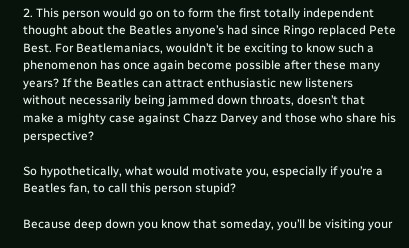2. This person would go on to form the first totally independent thought about the Beatles anyone’s had since Ringo replaced Pete Best. For Beatlemaniacs, wouldn’t it be exciting to know such a phenomenon has once again become possible after these many years? If the Beatles can attract enthusiastic new listeners without necessarily being jammed down throats, doesn’t that make a mighty case against Chazz Darvey and those who share his perspective?

So hypothetically, what would motivate you, especially if you’re a Beatles fan, to call this person stupid?

Because deep down you know that someday, you’ll be visiting your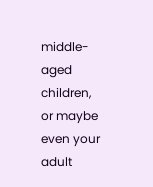middle-aged children, or maybe even your adult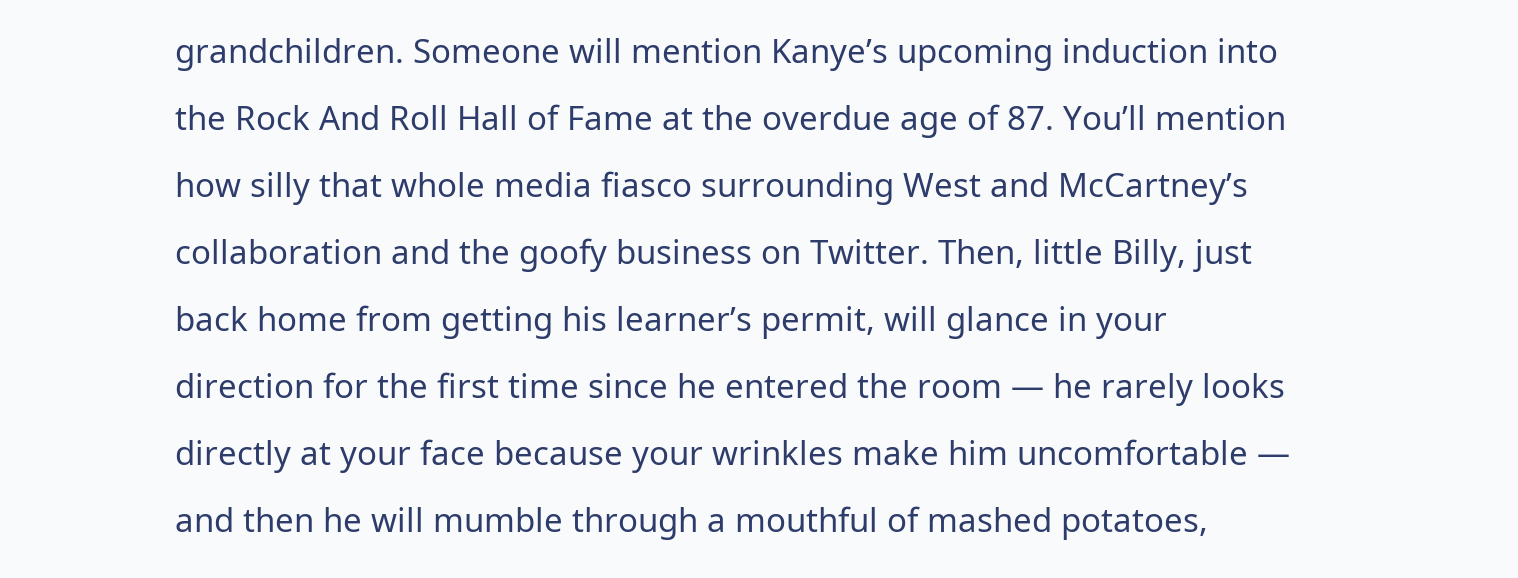grandchildren. Someone will mention Kanye’s upcoming induction into the Rock And Roll Hall of Fame at the overdue age of 87. You’ll mention how silly that whole media fiasco surrounding West and McCartney’s collaboration and the goofy business on Twitter. Then, little Billy, just back home from getting his learner’s permit, will glance in your direction for the first time since he entered the room — he rarely looks directly at your face because your wrinkles make him uncomfortable — and then he will mumble through a mouthful of mashed potatoes,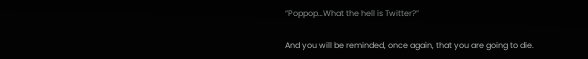“Poppop…What the hell is Twitter?”

And you will be reminded, once again, that you are going to die.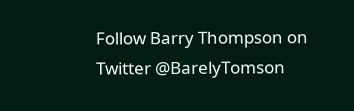Follow Barry Thompson on Twitter @BarelyTomson